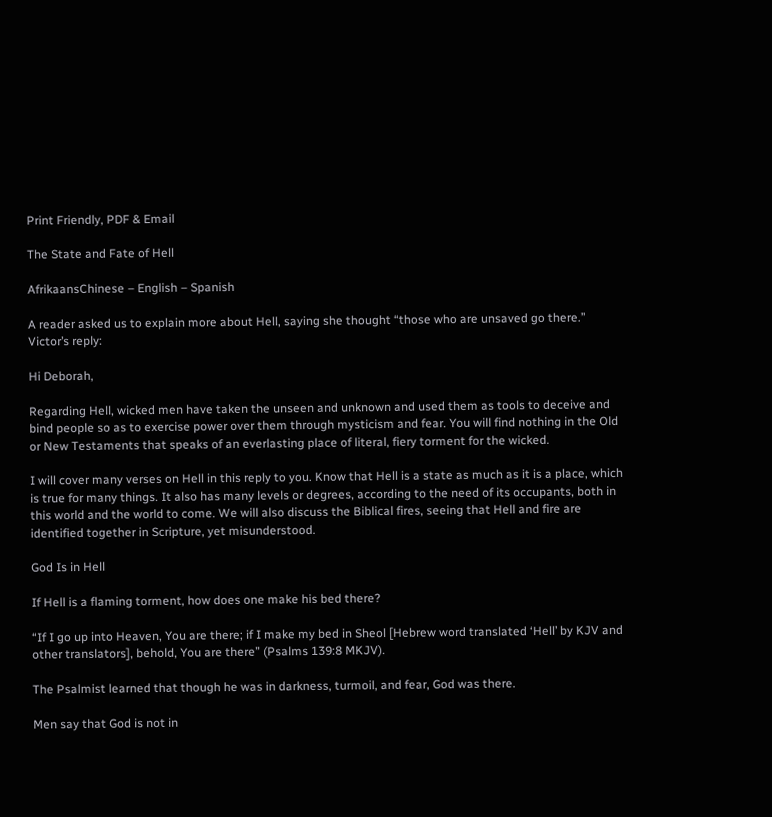Print Friendly, PDF & Email

The State and Fate of Hell

AfrikaansChinese – English – Spanish

A reader asked us to explain more about Hell, saying she thought “those who are unsaved go there.” Victor’s reply:

Hi Deborah,

Regarding Hell, wicked men have taken the unseen and unknown and used them as tools to deceive and bind people so as to exercise power over them through mysticism and fear. You will find nothing in the Old or New Testaments that speaks of an everlasting place of literal, fiery torment for the wicked.

I will cover many verses on Hell in this reply to you. Know that Hell is a state as much as it is a place, which is true for many things. It also has many levels or degrees, according to the need of its occupants, both in this world and the world to come. We will also discuss the Biblical fires, seeing that Hell and fire are identified together in Scripture, yet misunderstood.

God Is in Hell

If Hell is a flaming torment, how does one make his bed there?

“If I go up into Heaven, You are there; if I make my bed in Sheol [Hebrew word translated ‘Hell’ by KJV and other translators], behold, You are there” (Psalms 139:8 MKJV).

The Psalmist learned that though he was in darkness, turmoil, and fear, God was there.

Men say that God is not in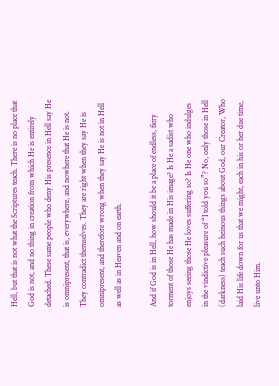Hell, but that is not what the Scriptures teach. There is no place that God is not, and no thing in creation from which He is entirely detached. These same people who deny His presence in Hell say He is omnipresent, that is, everywhere, and nowhere that He is not. They contradict themselves. They are right when they say He is omnipresent, and therefore wrong when they say He is not in Hell as well as in Heaven and on earth.

And if God is in Hell, how should it be a place of endless, fiery torment of those He has made in His image? Is He a sadist who enjoys seeing those He loves suffering so? Is He one who indulges in the vindictive pleasure of “I told you so”? No, only those in Hell (darkness) teach such heinous things about God, our Creator, Who laid His life down for us that we might, each in his or her due time, live unto Him.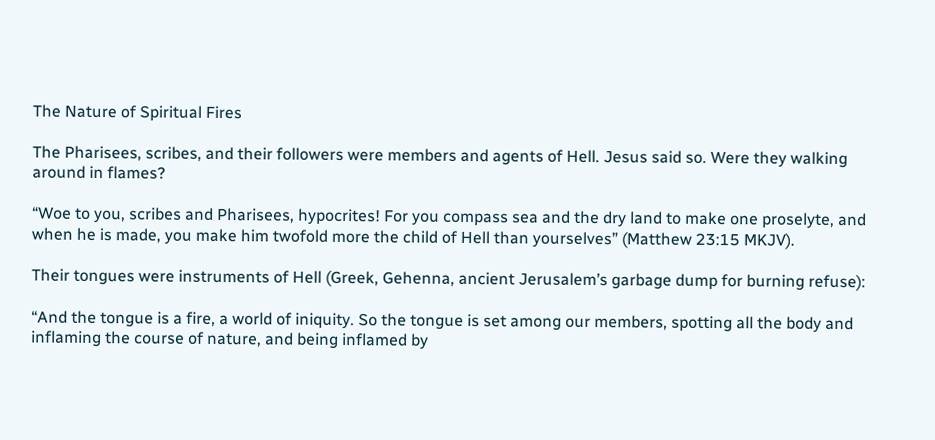The Nature of Spiritual Fires

The Pharisees, scribes, and their followers were members and agents of Hell. Jesus said so. Were they walking around in flames?

“Woe to you, scribes and Pharisees, hypocrites! For you compass sea and the dry land to make one proselyte, and when he is made, you make him twofold more the child of Hell than yourselves” (Matthew 23:15 MKJV).

Their tongues were instruments of Hell (Greek, Gehenna, ancient Jerusalem’s garbage dump for burning refuse):

“And the tongue is a fire, a world of iniquity. So the tongue is set among our members, spotting all the body and inflaming the course of nature, and being inflamed by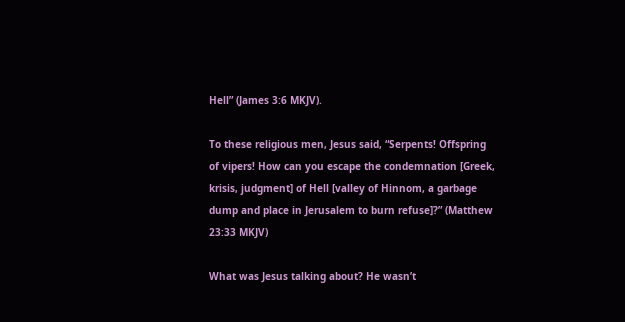Hell” (James 3:6 MKJV).

To these religious men, Jesus said, “Serpents! Offspring of vipers! How can you escape the condemnation [Greek, krisis, judgment] of Hell [valley of Hinnom, a garbage dump and place in Jerusalem to burn refuse]?” (Matthew 23:33 MKJV)

What was Jesus talking about? He wasn’t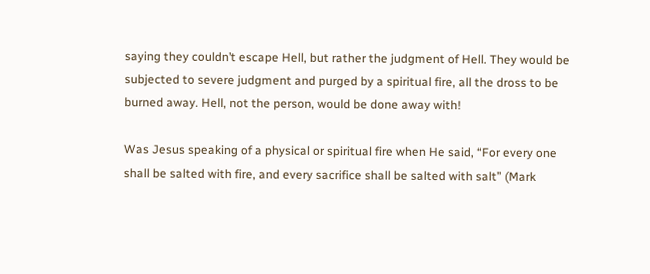saying they couldn’t escape Hell, but rather the judgment of Hell. They would be subjected to severe judgment and purged by a spiritual fire, all the dross to be burned away. Hell, not the person, would be done away with!

Was Jesus speaking of a physical or spiritual fire when He said, “For every one shall be salted with fire, and every sacrifice shall be salted with salt” (Mark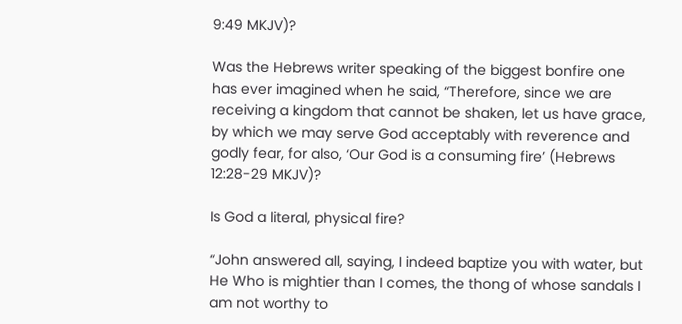9:49 MKJV)?

Was the Hebrews writer speaking of the biggest bonfire one has ever imagined when he said, “Therefore, since we are receiving a kingdom that cannot be shaken, let us have grace, by which we may serve God acceptably with reverence and godly fear, for also, ‘Our God is a consuming fire’ (Hebrews 12:28-29 MKJV)?

Is God a literal, physical fire?

“John answered all, saying, I indeed baptize you with water, but He Who is mightier than I comes, the thong of whose sandals I am not worthy to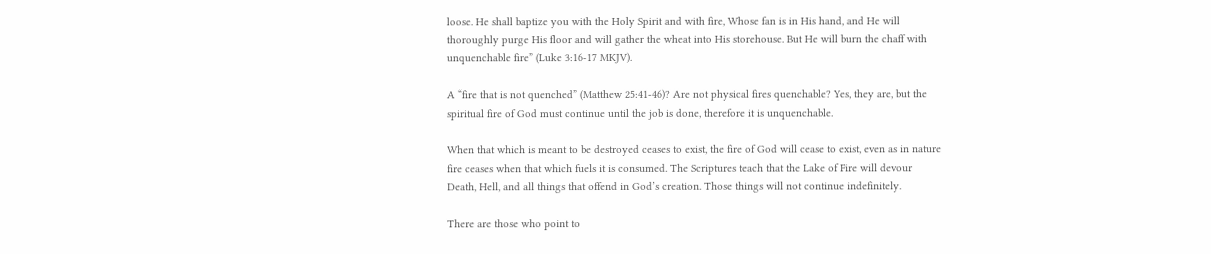loose. He shall baptize you with the Holy Spirit and with fire, Whose fan is in His hand, and He will thoroughly purge His floor and will gather the wheat into His storehouse. But He will burn the chaff with unquenchable fire” (Luke 3:16-17 MKJV).

A “fire that is not quenched” (Matthew 25:41-46)? Are not physical fires quenchable? Yes, they are, but the spiritual fire of God must continue until the job is done, therefore it is unquenchable.

When that which is meant to be destroyed ceases to exist, the fire of God will cease to exist, even as in nature fire ceases when that which fuels it is consumed. The Scriptures teach that the Lake of Fire will devour Death, Hell, and all things that offend in God’s creation. Those things will not continue indefinitely.

There are those who point to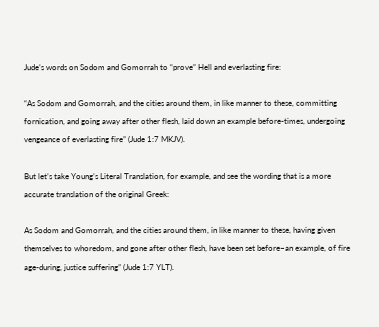Jude’s words on Sodom and Gomorrah to “prove” Hell and everlasting fire:

“As Sodom and Gomorrah, and the cities around them, in like manner to these, committing fornication, and going away after other flesh, laid down an example before-times, undergoing vengeance of everlasting fire” (Jude 1:7 MKJV).

But let’s take Young’s Literal Translation, for example, and see the wording that is a more accurate translation of the original Greek:

As Sodom and Gomorrah, and the cities around them, in like manner to these, having given themselves to whoredom, and gone after other flesh, have been set before–an example, of fire age-during, justice suffering” (Jude 1:7 YLT).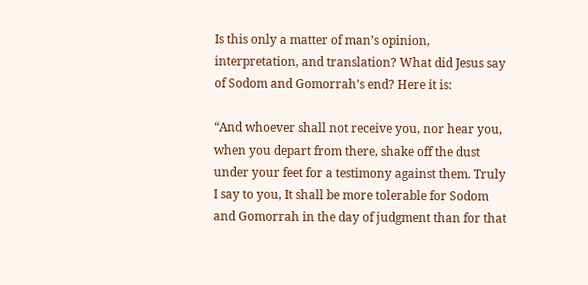Is this only a matter of man’s opinion, interpretation, and translation? What did Jesus say of Sodom and Gomorrah’s end? Here it is:

“And whoever shall not receive you, nor hear you, when you depart from there, shake off the dust under your feet for a testimony against them. Truly I say to you, It shall be more tolerable for Sodom and Gomorrah in the day of judgment than for that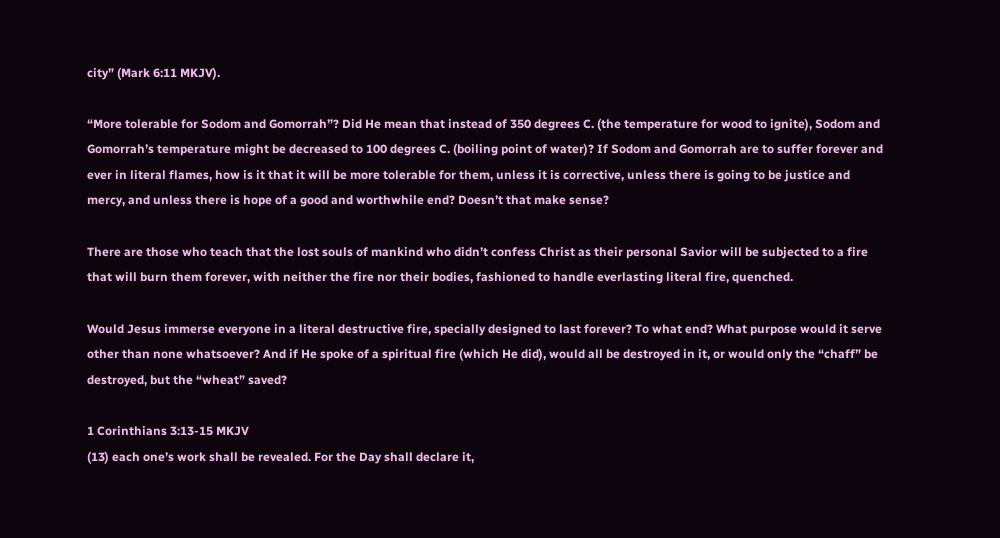city” (Mark 6:11 MKJV).

“More tolerable for Sodom and Gomorrah”? Did He mean that instead of 350 degrees C. (the temperature for wood to ignite), Sodom and Gomorrah’s temperature might be decreased to 100 degrees C. (boiling point of water)? If Sodom and Gomorrah are to suffer forever and ever in literal flames, how is it that it will be more tolerable for them, unless it is corrective, unless there is going to be justice and mercy, and unless there is hope of a good and worthwhile end? Doesn’t that make sense?

There are those who teach that the lost souls of mankind who didn’t confess Christ as their personal Savior will be subjected to a fire that will burn them forever, with neither the fire nor their bodies, fashioned to handle everlasting literal fire, quenched.

Would Jesus immerse everyone in a literal destructive fire, specially designed to last forever? To what end? What purpose would it serve other than none whatsoever? And if He spoke of a spiritual fire (which He did), would all be destroyed in it, or would only the “chaff” be destroyed, but the “wheat” saved?

1 Corinthians 3:13-15 MKJV
(13) each one’s work shall be revealed. For the Day shall declare it,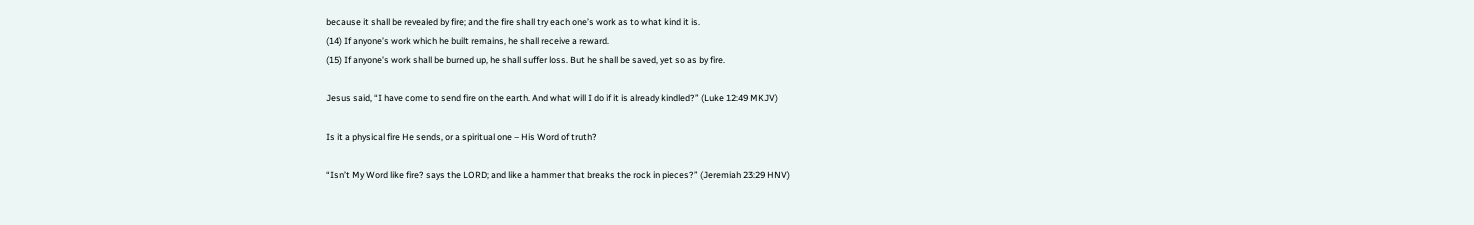because it shall be revealed by fire; and the fire shall try each one’s work as to what kind it is.
(14) If anyone’s work which he built remains, he shall receive a reward.
(15) If anyone’s work shall be burned up, he shall suffer loss. But he shall be saved, yet so as by fire.

Jesus said, “I have come to send fire on the earth. And what will I do if it is already kindled?” (Luke 12:49 MKJV)

Is it a physical fire He sends, or a spiritual one – His Word of truth?

“Isn’t My Word like fire? says the LORD; and like a hammer that breaks the rock in pieces?” (Jeremiah 23:29 HNV)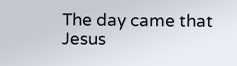The day came that Jesus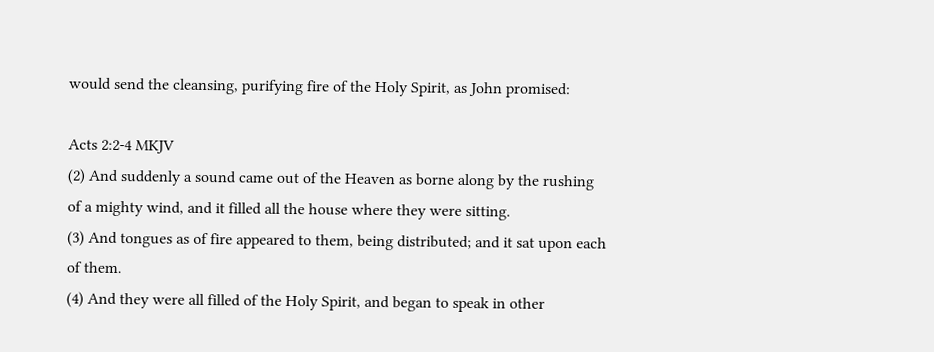would send the cleansing, purifying fire of the Holy Spirit, as John promised:

Acts 2:2-4 MKJV
(2) And suddenly a sound came out of the Heaven as borne along by the rushing of a mighty wind, and it filled all the house where they were sitting.
(3) And tongues as of fire appeared to them, being distributed; and it sat upon each of them.
(4) And they were all filled of the Holy Spirit, and began to speak in other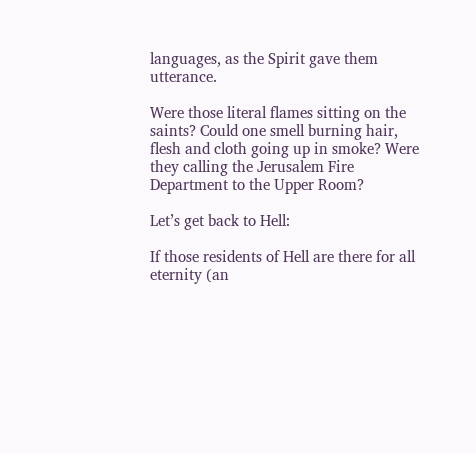languages, as the Spirit gave them utterance.

Were those literal flames sitting on the saints? Could one smell burning hair, flesh and cloth going up in smoke? Were they calling the Jerusalem Fire Department to the Upper Room?

Let’s get back to Hell:

If those residents of Hell are there for all eternity (an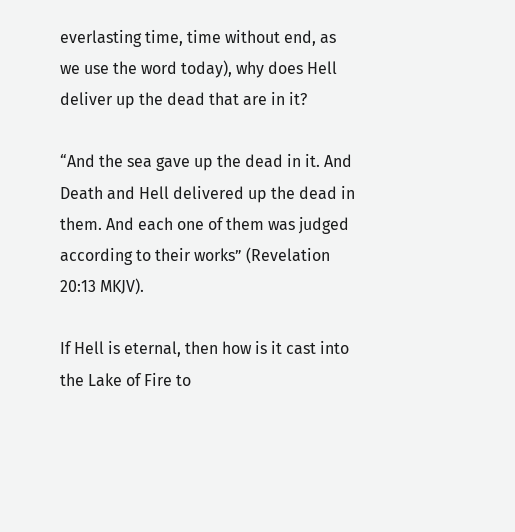everlasting time, time without end, as we use the word today), why does Hell deliver up the dead that are in it?

“And the sea gave up the dead in it. And Death and Hell delivered up the dead in them. And each one of them was judged according to their works” (Revelation 20:13 MKJV).

If Hell is eternal, then how is it cast into the Lake of Fire to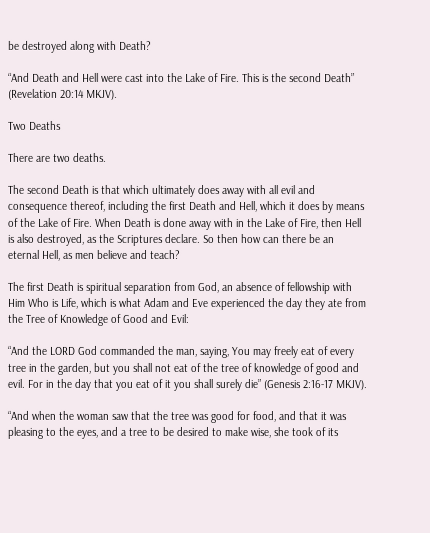be destroyed along with Death?

“And Death and Hell were cast into the Lake of Fire. This is the second Death” (Revelation 20:14 MKJV).

Two Deaths

There are two deaths.

The second Death is that which ultimately does away with all evil and consequence thereof, including the first Death and Hell, which it does by means of the Lake of Fire. When Death is done away with in the Lake of Fire, then Hell is also destroyed, as the Scriptures declare. So then how can there be an eternal Hell, as men believe and teach?

The first Death is spiritual separation from God, an absence of fellowship with Him Who is Life, which is what Adam and Eve experienced the day they ate from the Tree of Knowledge of Good and Evil:

“And the LORD God commanded the man, saying, You may freely eat of every tree in the garden, but you shall not eat of the tree of knowledge of good and evil. For in the day that you eat of it you shall surely die” (Genesis 2:16-17 MKJV).

“And when the woman saw that the tree was good for food, and that it was pleasing to the eyes, and a tree to be desired to make wise, she took of its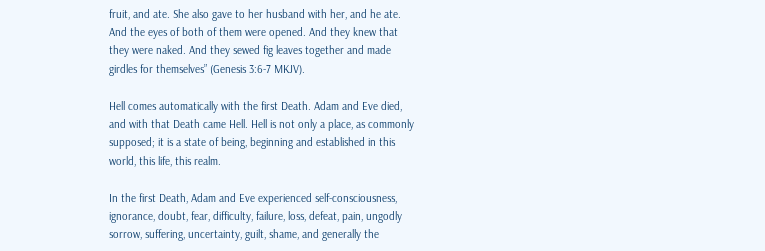fruit, and ate. She also gave to her husband with her, and he ate. And the eyes of both of them were opened. And they knew that they were naked. And they sewed fig leaves together and made girdles for themselves” (Genesis 3:6-7 MKJV).

Hell comes automatically with the first Death. Adam and Eve died, and with that Death came Hell. Hell is not only a place, as commonly supposed; it is a state of being, beginning and established in this world, this life, this realm.

In the first Death, Adam and Eve experienced self-consciousness, ignorance, doubt, fear, difficulty, failure, loss, defeat, pain, ungodly sorrow, suffering, uncertainty, guilt, shame, and generally the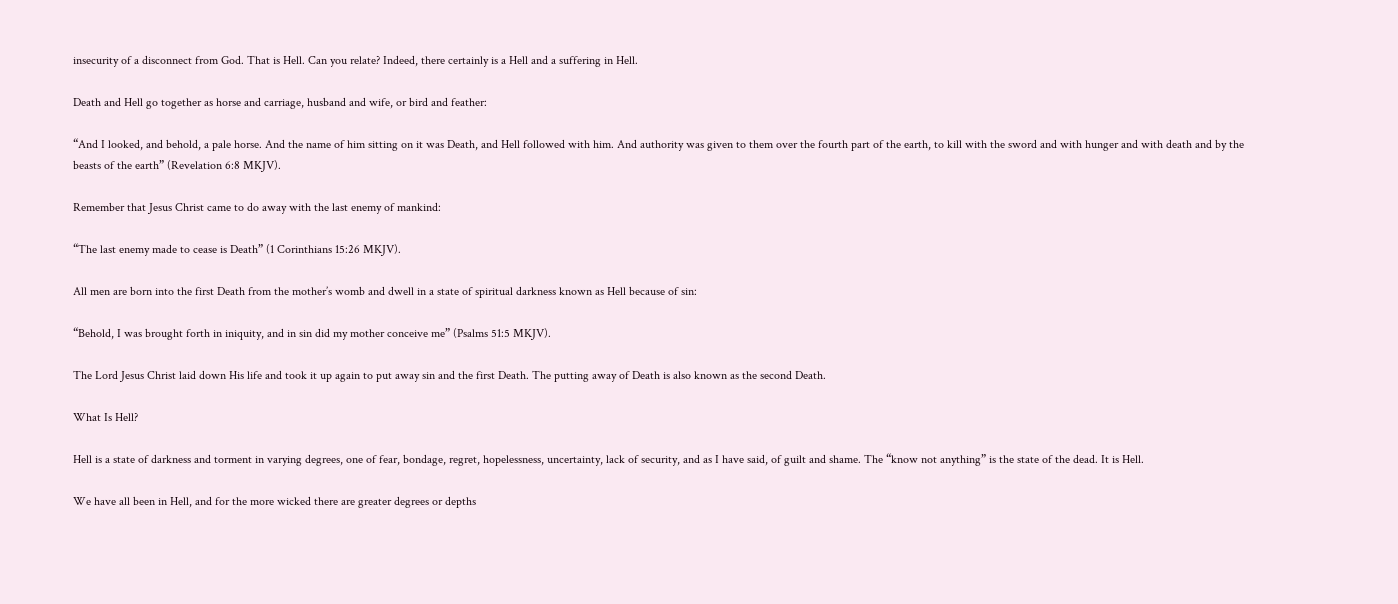insecurity of a disconnect from God. That is Hell. Can you relate? Indeed, there certainly is a Hell and a suffering in Hell.

Death and Hell go together as horse and carriage, husband and wife, or bird and feather:

“And I looked, and behold, a pale horse. And the name of him sitting on it was Death, and Hell followed with him. And authority was given to them over the fourth part of the earth, to kill with the sword and with hunger and with death and by the beasts of the earth” (Revelation 6:8 MKJV).

Remember that Jesus Christ came to do away with the last enemy of mankind:

“The last enemy made to cease is Death” (1 Corinthians 15:26 MKJV).

All men are born into the first Death from the mother’s womb and dwell in a state of spiritual darkness known as Hell because of sin:

“Behold, I was brought forth in iniquity, and in sin did my mother conceive me” (Psalms 51:5 MKJV).

The Lord Jesus Christ laid down His life and took it up again to put away sin and the first Death. The putting away of Death is also known as the second Death.

What Is Hell?

Hell is a state of darkness and torment in varying degrees, one of fear, bondage, regret, hopelessness, uncertainty, lack of security, and as I have said, of guilt and shame. The “know not anything” is the state of the dead. It is Hell.

We have all been in Hell, and for the more wicked there are greater degrees or depths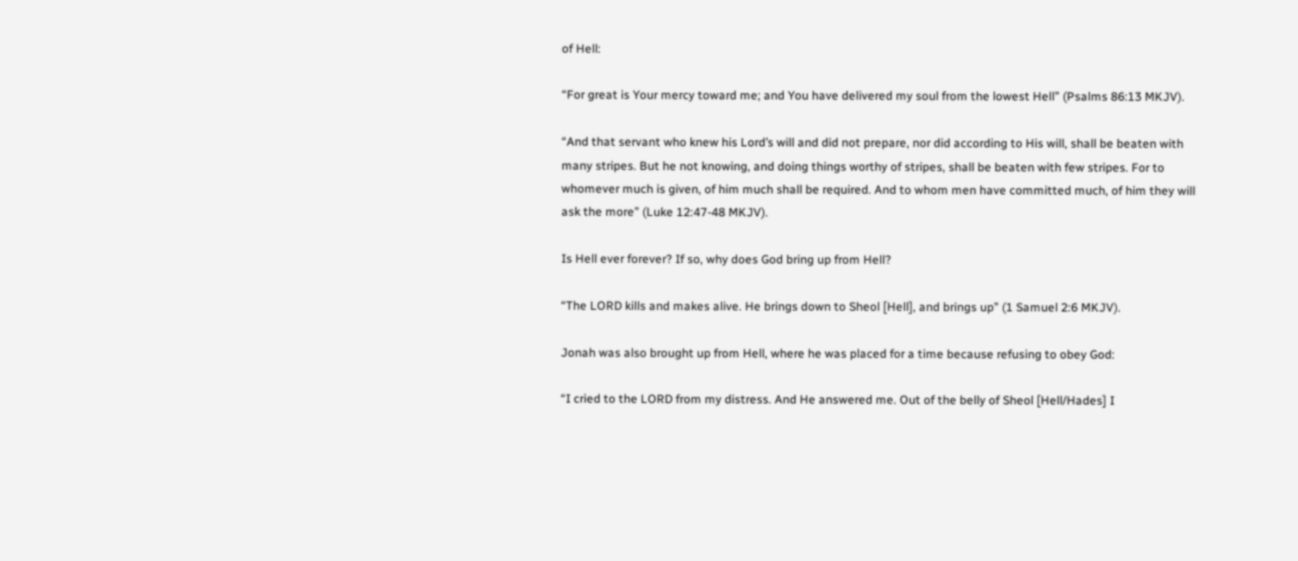of Hell:

“For great is Your mercy toward me; and You have delivered my soul from the lowest Hell” (Psalms 86:13 MKJV).

“And that servant who knew his Lord’s will and did not prepare, nor did according to His will, shall be beaten with many stripes. But he not knowing, and doing things worthy of stripes, shall be beaten with few stripes. For to whomever much is given, of him much shall be required. And to whom men have committed much, of him they will ask the more” (Luke 12:47-48 MKJV).

Is Hell ever forever? If so, why does God bring up from Hell?

“The LORD kills and makes alive. He brings down to Sheol [Hell], and brings up” (1 Samuel 2:6 MKJV).

Jonah was also brought up from Hell, where he was placed for a time because refusing to obey God:

“I cried to the LORD from my distress. And He answered me. Out of the belly of Sheol [Hell/Hades] I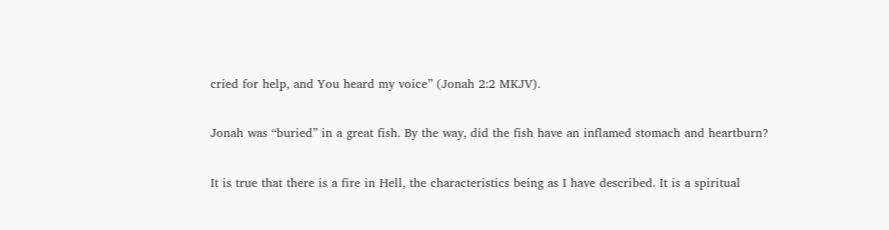cried for help, and You heard my voice” (Jonah 2:2 MKJV).

Jonah was “buried” in a great fish. By the way, did the fish have an inflamed stomach and heartburn?

It is true that there is a fire in Hell, the characteristics being as I have described. It is a spiritual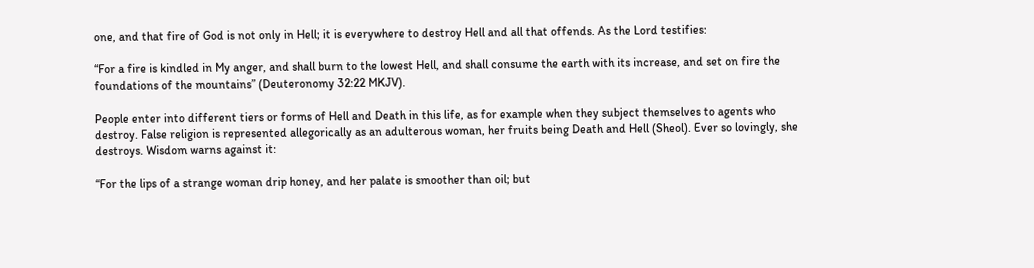one, and that fire of God is not only in Hell; it is everywhere to destroy Hell and all that offends. As the Lord testifies:

“For a fire is kindled in My anger, and shall burn to the lowest Hell, and shall consume the earth with its increase, and set on fire the foundations of the mountains” (Deuteronomy 32:22 MKJV).

People enter into different tiers or forms of Hell and Death in this life, as for example when they subject themselves to agents who destroy. False religion is represented allegorically as an adulterous woman, her fruits being Death and Hell (Sheol). Ever so lovingly, she destroys. Wisdom warns against it:

“For the lips of a strange woman drip honey, and her palate is smoother than oil; but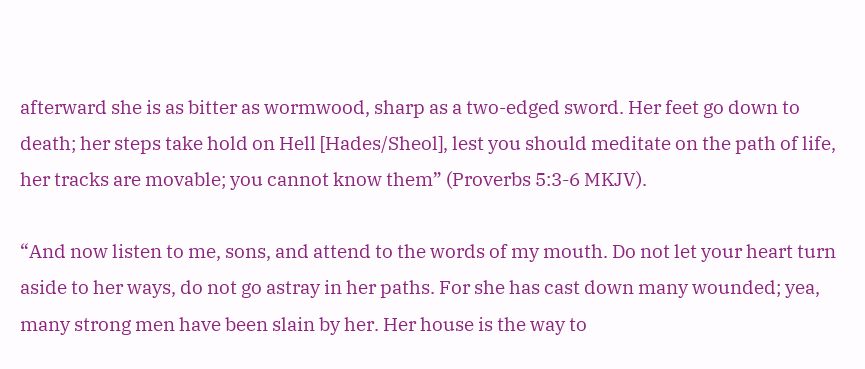afterward she is as bitter as wormwood, sharp as a two-edged sword. Her feet go down to death; her steps take hold on Hell [Hades/Sheol], lest you should meditate on the path of life, her tracks are movable; you cannot know them” (Proverbs 5:3-6 MKJV).

“And now listen to me, sons, and attend to the words of my mouth. Do not let your heart turn aside to her ways, do not go astray in her paths. For she has cast down many wounded; yea, many strong men have been slain by her. Her house is the way to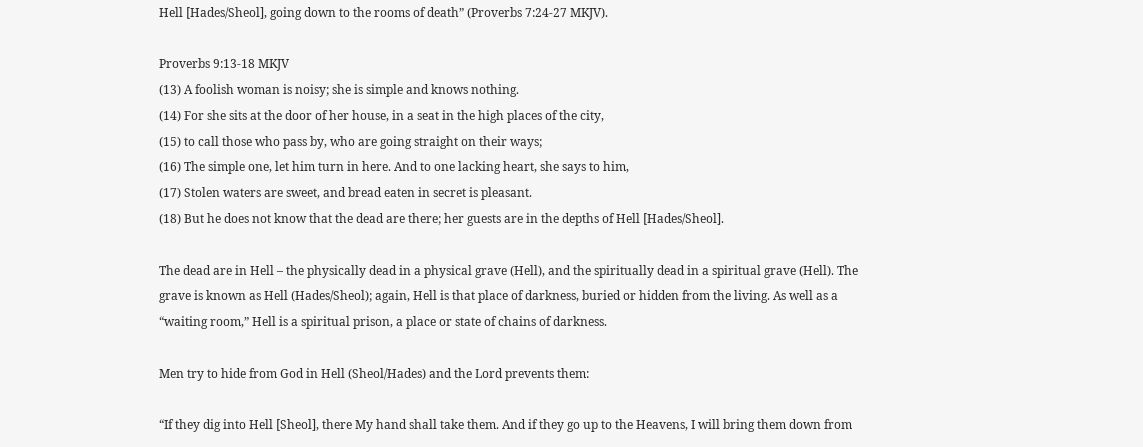Hell [Hades/Sheol], going down to the rooms of death” (Proverbs 7:24-27 MKJV).

Proverbs 9:13-18 MKJV
(13) A foolish woman is noisy; she is simple and knows nothing.
(14) For she sits at the door of her house, in a seat in the high places of the city,
(15) to call those who pass by, who are going straight on their ways;
(16) The simple one, let him turn in here. And to one lacking heart, she says to him,
(17) Stolen waters are sweet, and bread eaten in secret is pleasant.
(18) But he does not know that the dead are there; her guests are in the depths of Hell [Hades/Sheol].

The dead are in Hell – the physically dead in a physical grave (Hell), and the spiritually dead in a spiritual grave (Hell). The grave is known as Hell (Hades/Sheol); again, Hell is that place of darkness, buried or hidden from the living. As well as a “waiting room,” Hell is a spiritual prison, a place or state of chains of darkness.

Men try to hide from God in Hell (Sheol/Hades) and the Lord prevents them:

“If they dig into Hell [Sheol], there My hand shall take them. And if they go up to the Heavens, I will bring them down from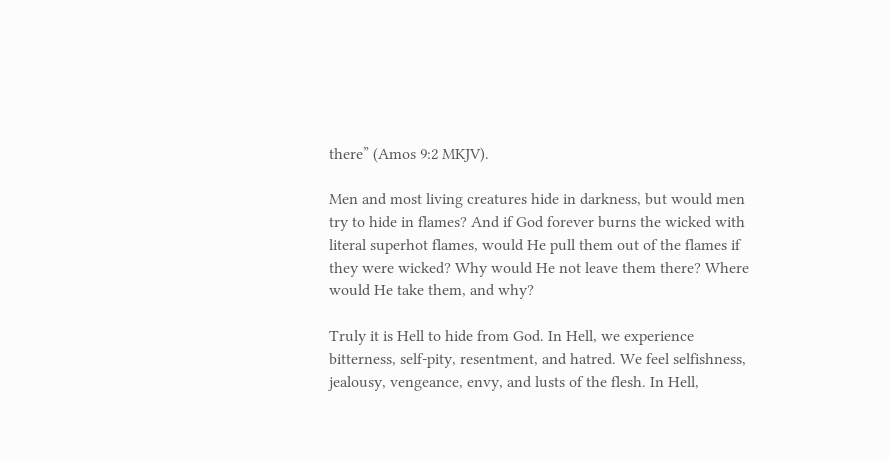there” (Amos 9:2 MKJV).

Men and most living creatures hide in darkness, but would men try to hide in flames? And if God forever burns the wicked with literal superhot flames, would He pull them out of the flames if they were wicked? Why would He not leave them there? Where would He take them, and why?

Truly it is Hell to hide from God. In Hell, we experience bitterness, self-pity, resentment, and hatred. We feel selfishness, jealousy, vengeance, envy, and lusts of the flesh. In Hell,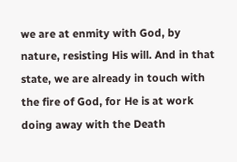we are at enmity with God, by nature, resisting His will. And in that state, we are already in touch with the fire of God, for He is at work doing away with the Death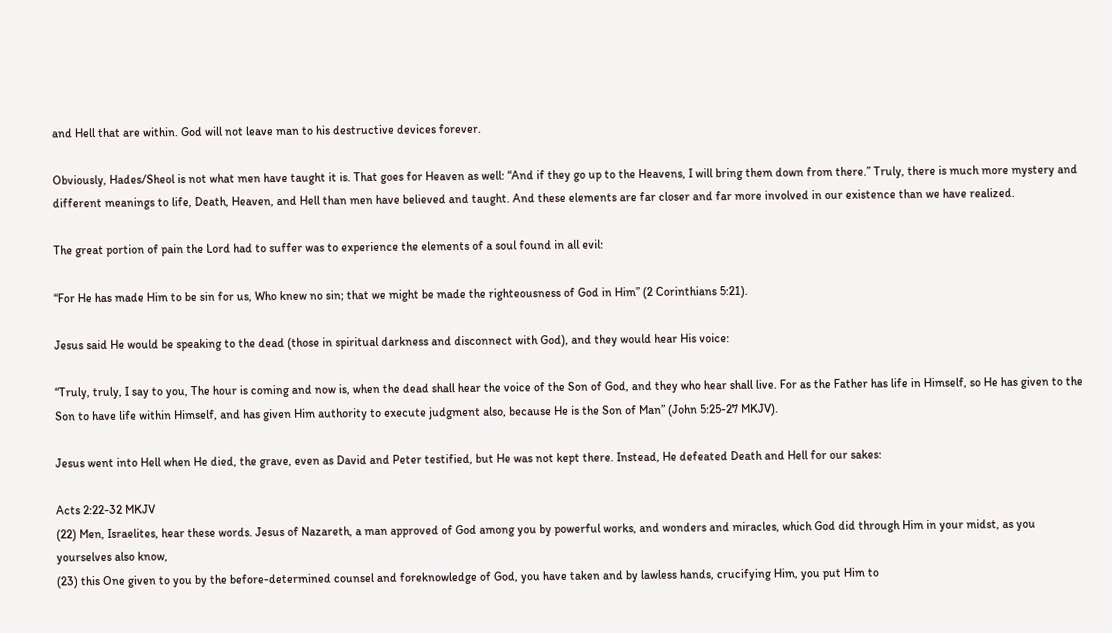and Hell that are within. God will not leave man to his destructive devices forever.

Obviously, Hades/Sheol is not what men have taught it is. That goes for Heaven as well: “And if they go up to the Heavens, I will bring them down from there.” Truly, there is much more mystery and different meanings to life, Death, Heaven, and Hell than men have believed and taught. And these elements are far closer and far more involved in our existence than we have realized.

The great portion of pain the Lord had to suffer was to experience the elements of a soul found in all evil:

“For He has made Him to be sin for us, Who knew no sin; that we might be made the righteousness of God in Him” (2 Corinthians 5:21).

Jesus said He would be speaking to the dead (those in spiritual darkness and disconnect with God), and they would hear His voice:

“Truly, truly, I say to you, The hour is coming and now is, when the dead shall hear the voice of the Son of God, and they who hear shall live. For as the Father has life in Himself, so He has given to the Son to have life within Himself, and has given Him authority to execute judgment also, because He is the Son of Man” (John 5:25-27 MKJV).

Jesus went into Hell when He died, the grave, even as David and Peter testified, but He was not kept there. Instead, He defeated Death and Hell for our sakes:

Acts 2:22-32 MKJV
(22) Men, Israelites, hear these words. Jesus of Nazareth, a man approved of God among you by powerful works, and wonders and miracles, which God did through Him in your midst, as you yourselves also know,
(23) this One given to you by the before-determined counsel and foreknowledge of God, you have taken and by lawless hands, crucifying Him, you put Him to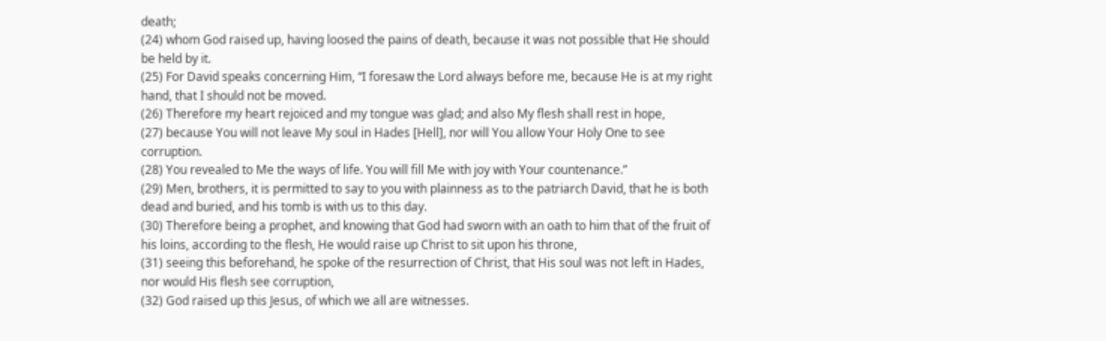death;
(24) whom God raised up, having loosed the pains of death, because it was not possible that He should be held by it.
(25) For David speaks concerning Him, “I foresaw the Lord always before me, because He is at my right hand, that I should not be moved.
(26) Therefore my heart rejoiced and my tongue was glad; and also My flesh shall rest in hope,
(27) because You will not leave My soul in Hades [Hell], nor will You allow Your Holy One to see corruption.
(28) You revealed to Me the ways of life. You will fill Me with joy with Your countenance.”
(29) Men, brothers, it is permitted to say to you with plainness as to the patriarch David, that he is both dead and buried, and his tomb is with us to this day.
(30) Therefore being a prophet, and knowing that God had sworn with an oath to him that of the fruit of his loins, according to the flesh, He would raise up Christ to sit upon his throne,
(31) seeing this beforehand, he spoke of the resurrection of Christ, that His soul was not left in Hades, nor would His flesh see corruption,
(32) God raised up this Jesus, of which we all are witnesses.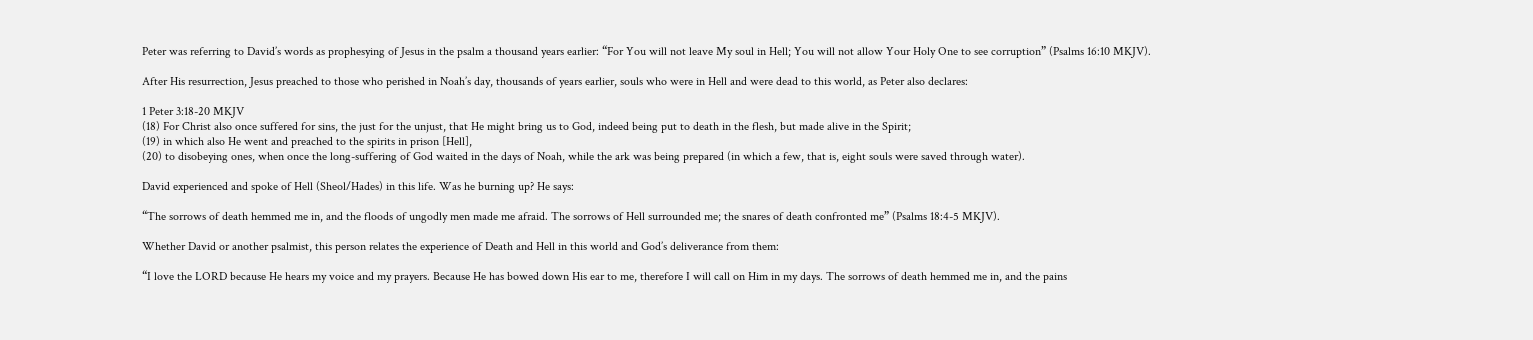Peter was referring to David’s words as prophesying of Jesus in the psalm a thousand years earlier: “For You will not leave My soul in Hell; You will not allow Your Holy One to see corruption” (Psalms 16:10 MKJV).

After His resurrection, Jesus preached to those who perished in Noah’s day, thousands of years earlier, souls who were in Hell and were dead to this world, as Peter also declares:

1 Peter 3:18-20 MKJV
(18) For Christ also once suffered for sins, the just for the unjust, that He might bring us to God, indeed being put to death in the flesh, but made alive in the Spirit;
(19) in which also He went and preached to the spirits in prison [Hell],
(20) to disobeying ones, when once the long-suffering of God waited in the days of Noah, while the ark was being prepared (in which a few, that is, eight souls were saved through water).

David experienced and spoke of Hell (Sheol/Hades) in this life. Was he burning up? He says:

“The sorrows of death hemmed me in, and the floods of ungodly men made me afraid. The sorrows of Hell surrounded me; the snares of death confronted me” (Psalms 18:4-5 MKJV).

Whether David or another psalmist, this person relates the experience of Death and Hell in this world and God’s deliverance from them:

“I love the LORD because He hears my voice and my prayers. Because He has bowed down His ear to me, therefore I will call on Him in my days. The sorrows of death hemmed me in, and the pains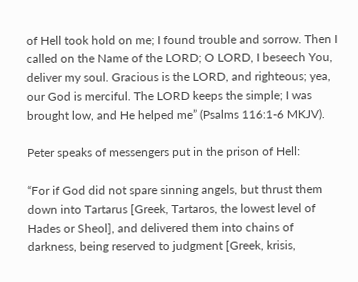of Hell took hold on me; I found trouble and sorrow. Then I called on the Name of the LORD; O LORD, I beseech You, deliver my soul. Gracious is the LORD, and righteous; yea, our God is merciful. The LORD keeps the simple; I was brought low, and He helped me” (Psalms 116:1-6 MKJV).

Peter speaks of messengers put in the prison of Hell:

“For if God did not spare sinning angels, but thrust them down into Tartarus [Greek, Tartaros, the lowest level of Hades or Sheol], and delivered them into chains of darkness, being reserved to judgment [Greek, krisis,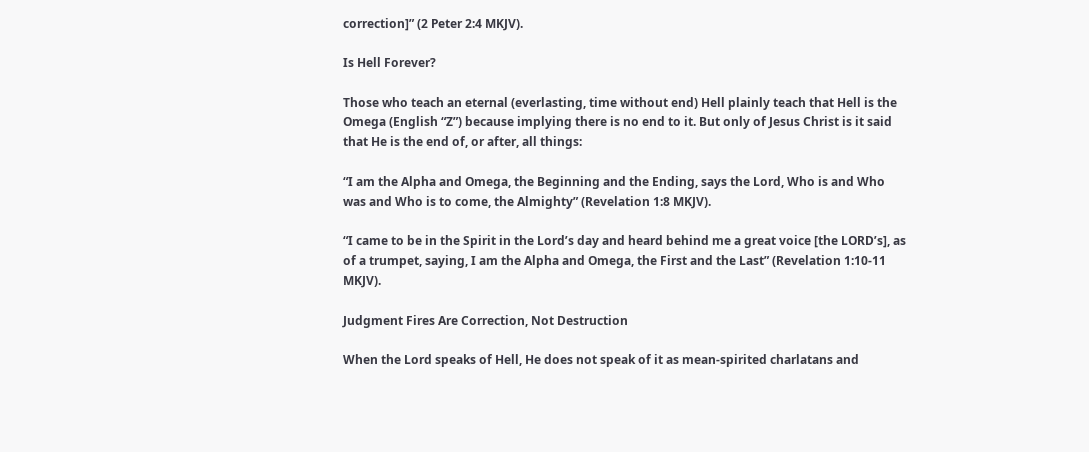correction]” (2 Peter 2:4 MKJV).

Is Hell Forever?

Those who teach an eternal (everlasting, time without end) Hell plainly teach that Hell is the Omega (English “Z”) because implying there is no end to it. But only of Jesus Christ is it said that He is the end of, or after, all things:

“I am the Alpha and Omega, the Beginning and the Ending, says the Lord, Who is and Who was and Who is to come, the Almighty” (Revelation 1:8 MKJV).

“I came to be in the Spirit in the Lord’s day and heard behind me a great voice [the LORD’s], as of a trumpet, saying, I am the Alpha and Omega, the First and the Last” (Revelation 1:10-11 MKJV).

Judgment Fires Are Correction, Not Destruction

When the Lord speaks of Hell, He does not speak of it as mean-spirited charlatans and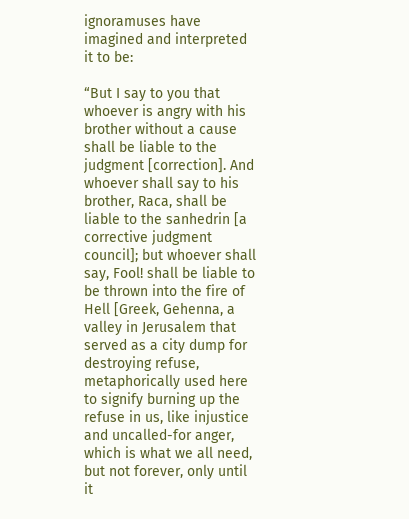ignoramuses have imagined and interpreted it to be:

“But I say to you that whoever is angry with his brother without a cause shall be liable to the judgment [correction]. And whoever shall say to his brother, Raca, shall be liable to the sanhedrin [a corrective judgment council]; but whoever shall say, Fool! shall be liable to be thrown into the fire of Hell [Greek, Gehenna, a valley in Jerusalem that served as a city dump for destroying refuse, metaphorically used here to signify burning up the refuse in us, like injustice and uncalled-for anger, which is what we all need, but not forever, only until it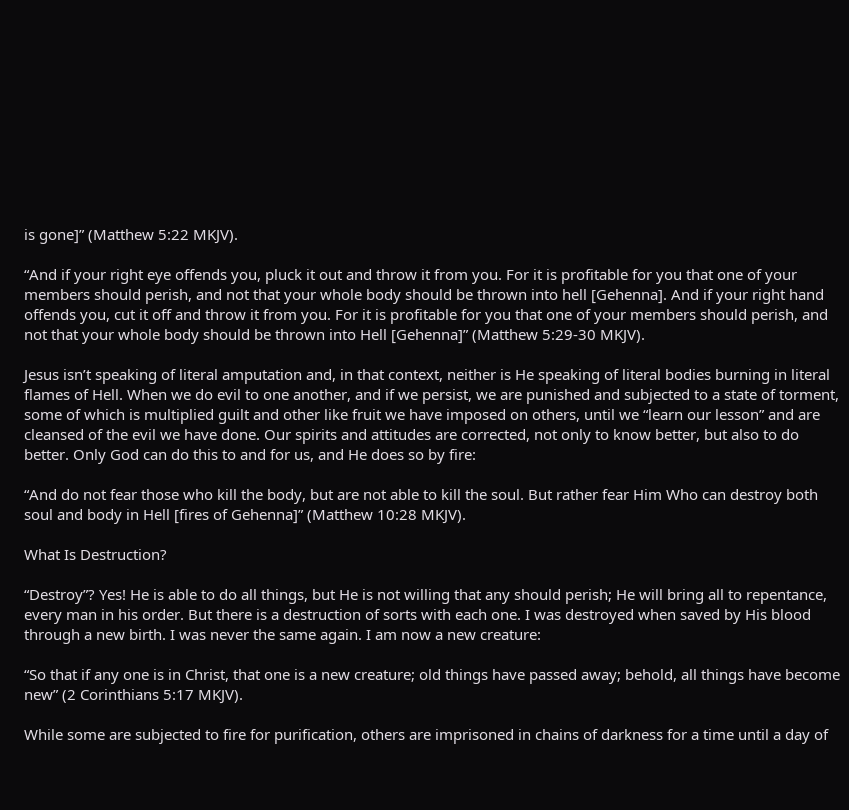is gone]” (Matthew 5:22 MKJV).

“And if your right eye offends you, pluck it out and throw it from you. For it is profitable for you that one of your members should perish, and not that your whole body should be thrown into hell [Gehenna]. And if your right hand offends you, cut it off and throw it from you. For it is profitable for you that one of your members should perish, and not that your whole body should be thrown into Hell [Gehenna]” (Matthew 5:29-30 MKJV).

Jesus isn’t speaking of literal amputation and, in that context, neither is He speaking of literal bodies burning in literal flames of Hell. When we do evil to one another, and if we persist, we are punished and subjected to a state of torment, some of which is multiplied guilt and other like fruit we have imposed on others, until we “learn our lesson” and are cleansed of the evil we have done. Our spirits and attitudes are corrected, not only to know better, but also to do better. Only God can do this to and for us, and He does so by fire:

“And do not fear those who kill the body, but are not able to kill the soul. But rather fear Him Who can destroy both soul and body in Hell [fires of Gehenna]” (Matthew 10:28 MKJV).

What Is Destruction?

“Destroy”? Yes! He is able to do all things, but He is not willing that any should perish; He will bring all to repentance, every man in his order. But there is a destruction of sorts with each one. I was destroyed when saved by His blood through a new birth. I was never the same again. I am now a new creature:

“So that if any one is in Christ, that one is a new creature; old things have passed away; behold, all things have become new” (2 Corinthians 5:17 MKJV).

While some are subjected to fire for purification, others are imprisoned in chains of darkness for a time until a day of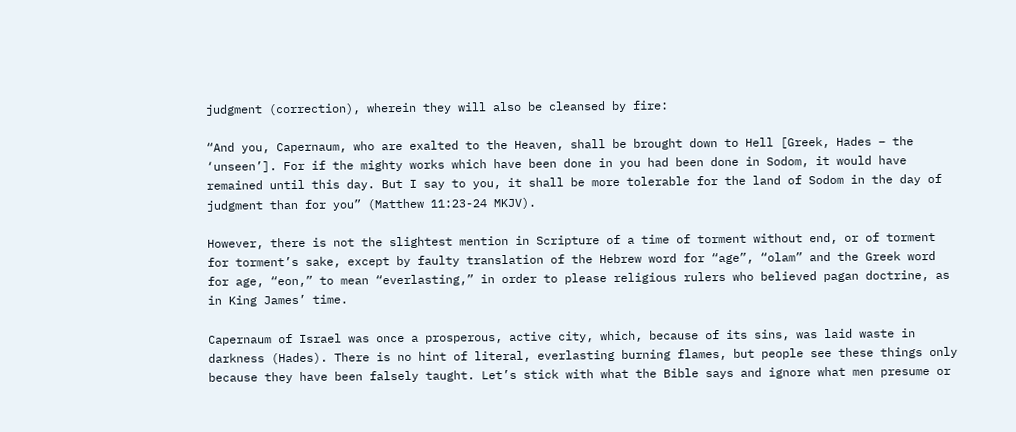judgment (correction), wherein they will also be cleansed by fire:

“And you, Capernaum, who are exalted to the Heaven, shall be brought down to Hell [Greek, Hades – the ‘unseen’]. For if the mighty works which have been done in you had been done in Sodom, it would have remained until this day. But I say to you, it shall be more tolerable for the land of Sodom in the day of judgment than for you” (Matthew 11:23-24 MKJV).

However, there is not the slightest mention in Scripture of a time of torment without end, or of torment for torment’s sake, except by faulty translation of the Hebrew word for “age”, “olam” and the Greek word for age, “eon,” to mean “everlasting,” in order to please religious rulers who believed pagan doctrine, as in King James’ time.

Capernaum of Israel was once a prosperous, active city, which, because of its sins, was laid waste in darkness (Hades). There is no hint of literal, everlasting burning flames, but people see these things only because they have been falsely taught. Let’s stick with what the Bible says and ignore what men presume or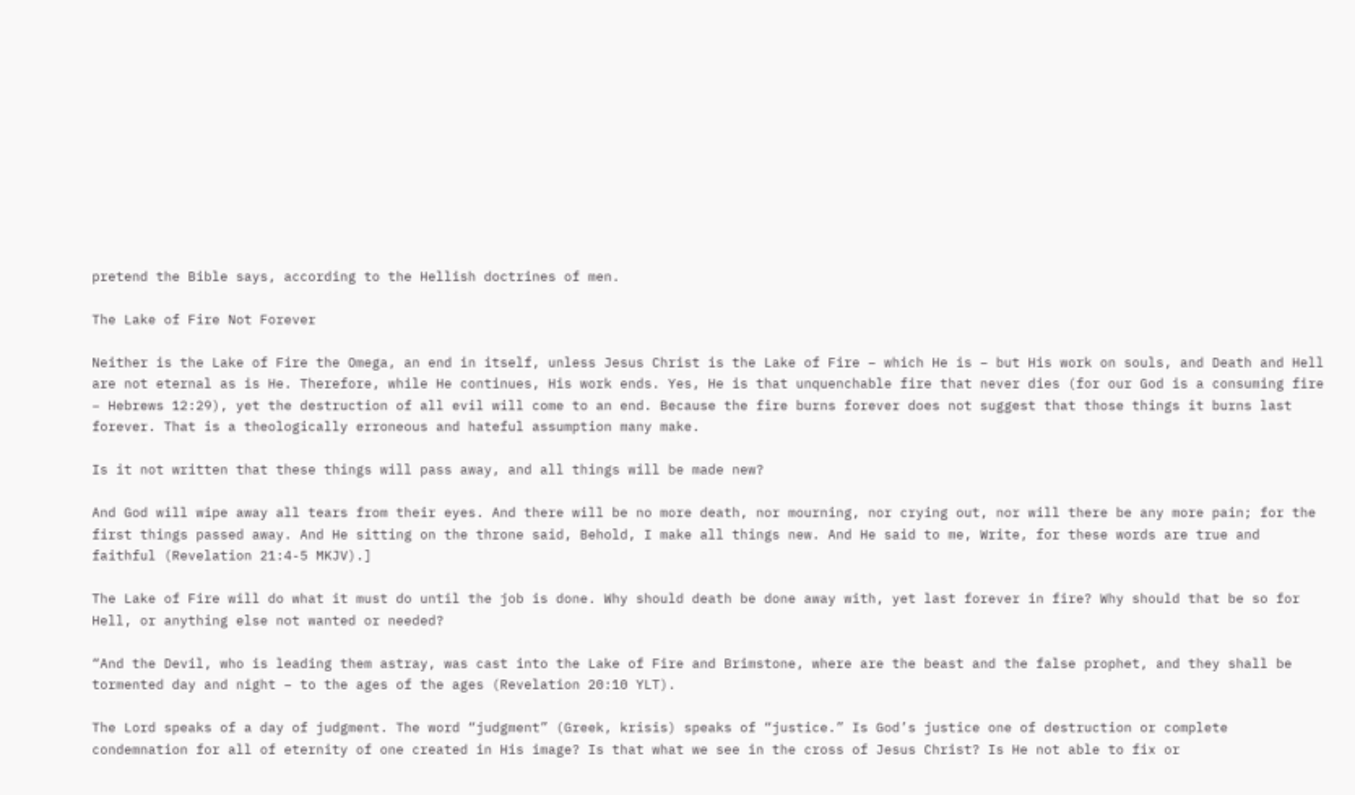pretend the Bible says, according to the Hellish doctrines of men.

The Lake of Fire Not Forever

Neither is the Lake of Fire the Omega, an end in itself, unless Jesus Christ is the Lake of Fire – which He is – but His work on souls, and Death and Hell are not eternal as is He. Therefore, while He continues, His work ends. Yes, He is that unquenchable fire that never dies (for our God is a consuming fire – Hebrews 12:29), yet the destruction of all evil will come to an end. Because the fire burns forever does not suggest that those things it burns last forever. That is a theologically erroneous and hateful assumption many make.

Is it not written that these things will pass away, and all things will be made new?

And God will wipe away all tears from their eyes. And there will be no more death, nor mourning, nor crying out, nor will there be any more pain; for the first things passed away. And He sitting on the throne said, Behold, I make all things new. And He said to me, Write, for these words are true and faithful (Revelation 21:4-5 MKJV).]

The Lake of Fire will do what it must do until the job is done. Why should death be done away with, yet last forever in fire? Why should that be so for Hell, or anything else not wanted or needed?

“And the Devil, who is leading them astray, was cast into the Lake of Fire and Brimstone, where are the beast and the false prophet, and they shall be tormented day and night – to the ages of the ages (Revelation 20:10 YLT).

The Lord speaks of a day of judgment. The word “judgment” (Greek, krisis) speaks of “justice.” Is God’s justice one of destruction or complete condemnation for all of eternity of one created in His image? Is that what we see in the cross of Jesus Christ? Is He not able to fix or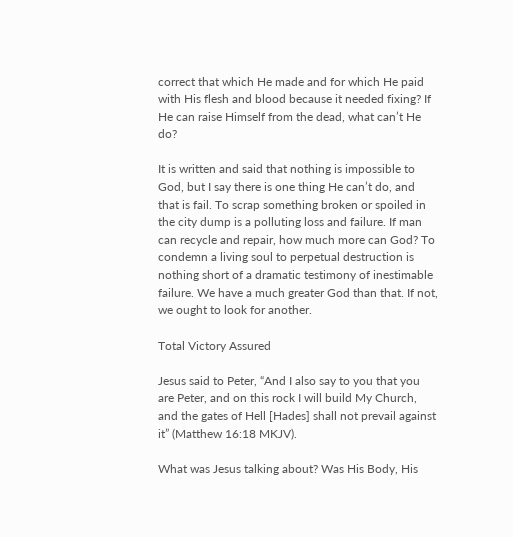correct that which He made and for which He paid with His flesh and blood because it needed fixing? If He can raise Himself from the dead, what can’t He do?

It is written and said that nothing is impossible to God, but I say there is one thing He can’t do, and that is fail. To scrap something broken or spoiled in the city dump is a polluting loss and failure. If man can recycle and repair, how much more can God? To condemn a living soul to perpetual destruction is nothing short of a dramatic testimony of inestimable failure. We have a much greater God than that. If not, we ought to look for another.

Total Victory Assured

Jesus said to Peter, “And I also say to you that you are Peter, and on this rock I will build My Church, and the gates of Hell [Hades] shall not prevail against it” (Matthew 16:18 MKJV).

What was Jesus talking about? Was His Body, His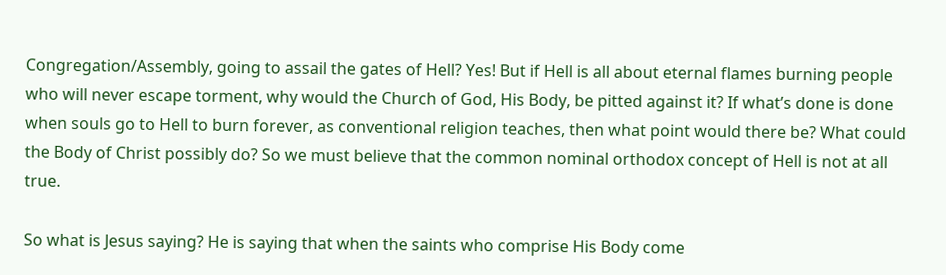Congregation/Assembly, going to assail the gates of Hell? Yes! But if Hell is all about eternal flames burning people who will never escape torment, why would the Church of God, His Body, be pitted against it? If what’s done is done when souls go to Hell to burn forever, as conventional religion teaches, then what point would there be? What could the Body of Christ possibly do? So we must believe that the common nominal orthodox concept of Hell is not at all true.

So what is Jesus saying? He is saying that when the saints who comprise His Body come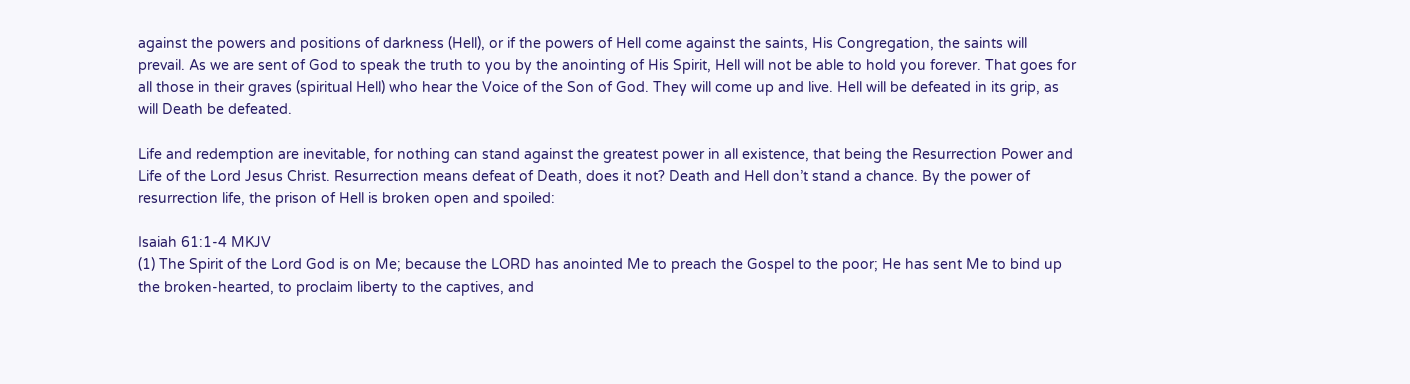against the powers and positions of darkness (Hell), or if the powers of Hell come against the saints, His Congregation, the saints will prevail. As we are sent of God to speak the truth to you by the anointing of His Spirit, Hell will not be able to hold you forever. That goes for all those in their graves (spiritual Hell) who hear the Voice of the Son of God. They will come up and live. Hell will be defeated in its grip, as will Death be defeated.

Life and redemption are inevitable, for nothing can stand against the greatest power in all existence, that being the Resurrection Power and Life of the Lord Jesus Christ. Resurrection means defeat of Death, does it not? Death and Hell don’t stand a chance. By the power of resurrection life, the prison of Hell is broken open and spoiled:

Isaiah 61:1-4 MKJV
(1) The Spirit of the Lord God is on Me; because the LORD has anointed Me to preach the Gospel to the poor; He has sent Me to bind up the broken-hearted, to proclaim liberty to the captives, and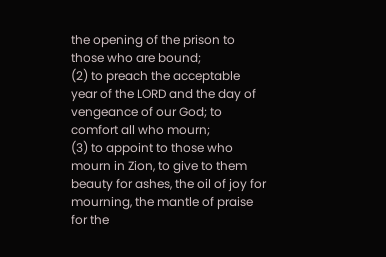the opening of the prison to those who are bound;
(2) to preach the acceptable year of the LORD and the day of vengeance of our God; to comfort all who mourn;
(3) to appoint to those who mourn in Zion, to give to them beauty for ashes, the oil of joy for mourning, the mantle of praise for the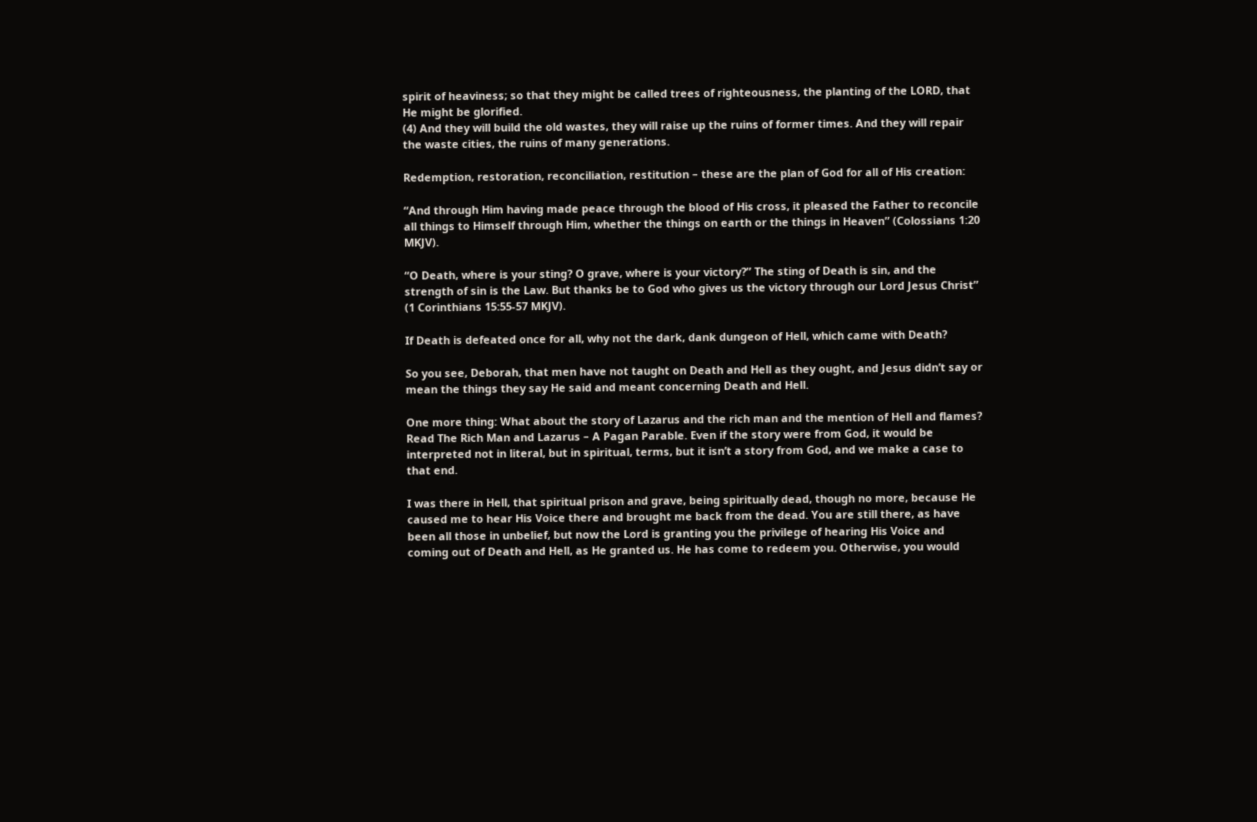spirit of heaviness; so that they might be called trees of righteousness, the planting of the LORD, that He might be glorified.
(4) And they will build the old wastes, they will raise up the ruins of former times. And they will repair the waste cities, the ruins of many generations.

Redemption, restoration, reconciliation, restitution – these are the plan of God for all of His creation:

“And through Him having made peace through the blood of His cross, it pleased the Father to reconcile all things to Himself through Him, whether the things on earth or the things in Heaven” (Colossians 1:20 MKJV).

“O Death, where is your sting? O grave, where is your victory?” The sting of Death is sin, and the strength of sin is the Law. But thanks be to God who gives us the victory through our Lord Jesus Christ” (1 Corinthians 15:55-57 MKJV).

If Death is defeated once for all, why not the dark, dank dungeon of Hell, which came with Death?

So you see, Deborah, that men have not taught on Death and Hell as they ought, and Jesus didn’t say or mean the things they say He said and meant concerning Death and Hell.

One more thing: What about the story of Lazarus and the rich man and the mention of Hell and flames? Read The Rich Man and Lazarus – A Pagan Parable. Even if the story were from God, it would be interpreted not in literal, but in spiritual, terms, but it isn’t a story from God, and we make a case to that end.

I was there in Hell, that spiritual prison and grave, being spiritually dead, though no more, because He caused me to hear His Voice there and brought me back from the dead. You are still there, as have been all those in unbelief, but now the Lord is granting you the privilege of hearing His Voice and coming out of Death and Hell, as He granted us. He has come to redeem you. Otherwise, you would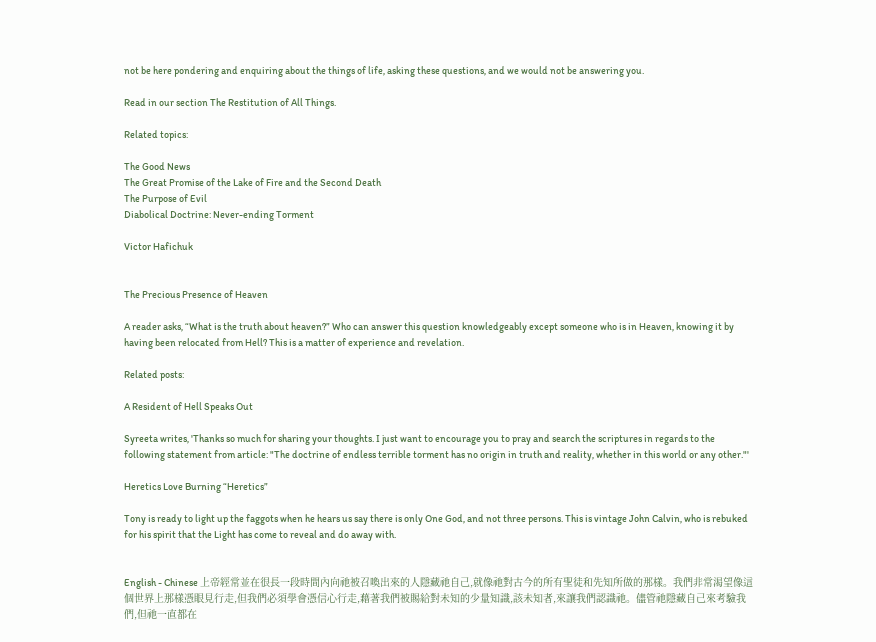not be here pondering and enquiring about the things of life, asking these questions, and we would not be answering you.

Read in our section The Restitution of All Things.

Related topics:

The Good News
The Great Promise of the Lake of Fire and the Second Death
The Purpose of Evil
Diabolical Doctrine: Never-ending Torment

Victor Hafichuk


The Precious Presence of Heaven

A reader asks, “What is the truth about heaven?” Who can answer this question knowledgeably except someone who is in Heaven, knowing it by having been relocated from Hell? This is a matter of experience and revelation.

Related posts:

A Resident of Hell Speaks Out

Syreeta writes, 'Thanks so much for sharing your thoughts. I just want to encourage you to pray and search the scriptures in regards to the following statement from article: "The doctrine of endless terrible torment has no origin in truth and reality, whether in this world or any other."'

Heretics Love Burning “Heretics”

Tony is ready to light up the faggots when he hears us say there is only One God, and not three persons. This is vintage John Calvin, who is rebuked for his spirit that the Light has come to reveal and do away with.


English - Chinese 上帝經常並在很長一段時間內向祂被召喚出來的人隱藏祂自己,就像祂對古今的所有聖徒和先知所做的那樣。我們非常渴望像這個世界上那樣憑眼見行走,但我們必須學會憑信心行走,藉著我們被賜給對未知的少量知識,該未知者,來讓我們認識祂。儘管祂隱藏自己來考驗我們,但祂一直都在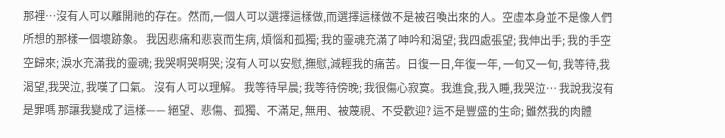那裡…沒有人可以離開祂的存在。然而,一個人可以選擇這樣做,而選擇這樣做不是被召喚出來的人。空虛本身並不是像人們所想的那樣一個壞跡象。 我因悲痛和悲哀而生病, 煩惱和孤獨; 我的靈魂充滿了呻吟和渴望; 我四處張望; 我伸出手; 我的手空空歸來; 淚水充滿我的靈魂; 我哭啊哭啊哭; 沒有人可以安慰,撫慰,減輕我的痛苦。日復一日,年復一年, 一旬又一旬, 我等待,我渴望,我哭泣, 我嘆了口氣。 沒有人可以理解。 我等待早晨; 我等待傍晚; 我很傷心寂寞。我進食,我入睡,我哭泣… 我說我沒有是罪嗎 那讓我變成了這樣—— 絕望、悲傷、孤獨、不滿足, 無用、被蔑視、不受歡迎? 這不是豐盛的生命; 雖然我的肉體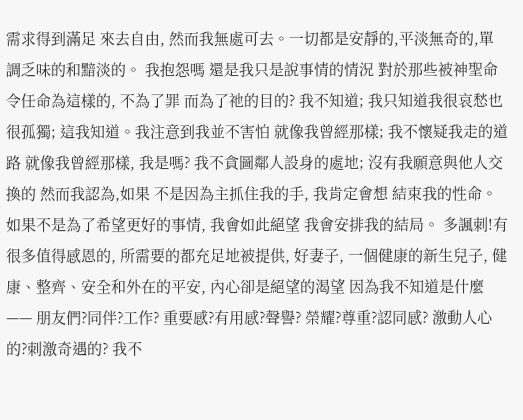需求得到滿足 來去自由, 然而我無處可去。一切都是安靜的,平淡無奇的,單調乏味的和黯淡的。 我抱怨嗎 還是我只是說事情的情況 對於那些被神聖命令任命為這樣的, 不為了罪 而為了祂的目的? 我不知道; 我只知道我很哀愁也很孤獨; 這我知道。我注意到我並不害怕 就像我曾經那樣; 我不懷疑我走的道路 就像我曾經那樣, 我是嗎? 我不貪圖鄰人設身的處地; 沒有我願意與他人交換的 然而我認為,如果 不是因為主抓住我的手, 我肯定會想 結束我的性命。 如果不是為了希望更好的事情, 我會如此絕望 我會安排我的結局。 多諷刺!有很多值得感恩的, 所需要的都充足地被提供, 好妻子, 一個健康的新生兒子, 健康、整齊、安全和外在的平安, 內心卻是絕望的渴望 因為我不知道是什麼—— 朋友們?同伴?工作? 重要感?有用感?聲譽? 榮耀?尊重?認同感? 激動人心的?刺激奇遇的? 我不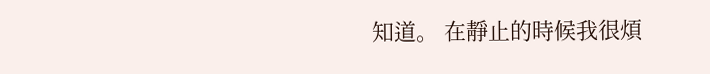知道。 在靜止的時候我很煩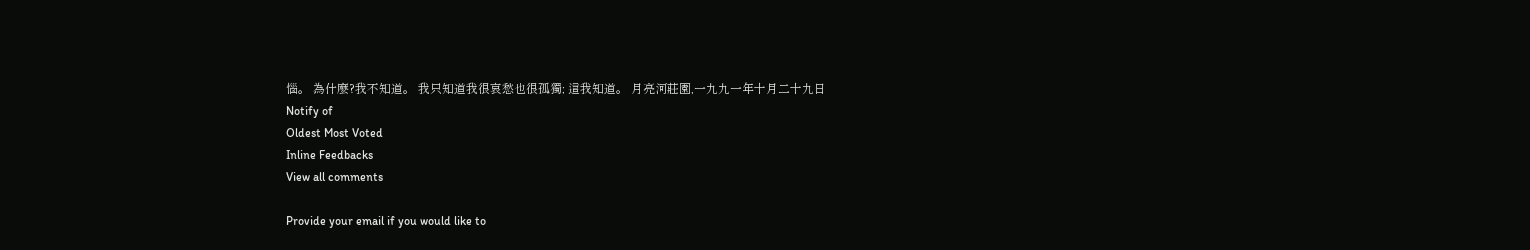惱。 為什麼?我不知道。 我只知道我很哀愁也很孤獨; 這我知道。 月亮河莊園,一九九一年十月二十九日
Notify of
Oldest Most Voted
Inline Feedbacks
View all comments

Provide your email if you would like to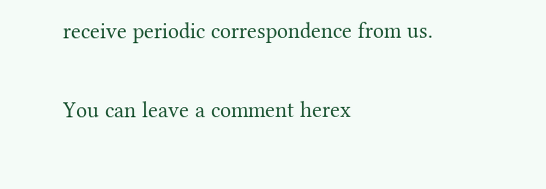receive periodic correspondence from us.

You can leave a comment herex